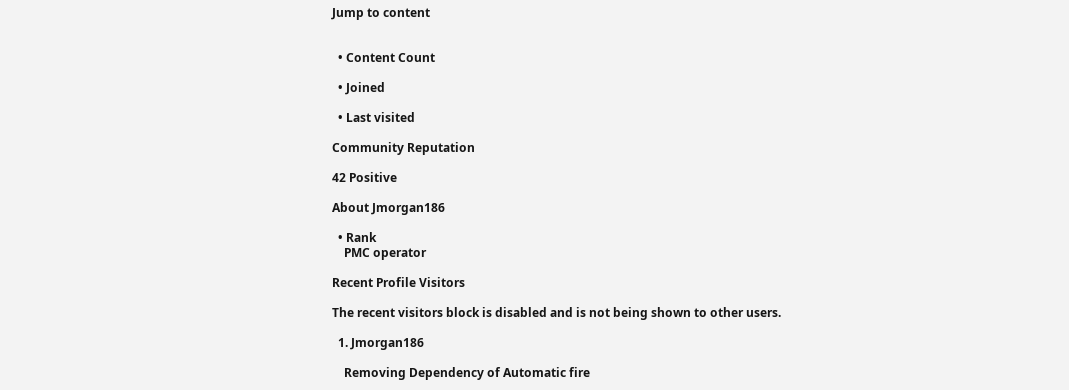Jump to content


  • Content Count

  • Joined

  • Last visited

Community Reputation

42 Positive

About Jmorgan186

  • Rank
    PMC operator

Recent Profile Visitors

The recent visitors block is disabled and is not being shown to other users.

  1. Jmorgan186

    Removing Dependency of Automatic fire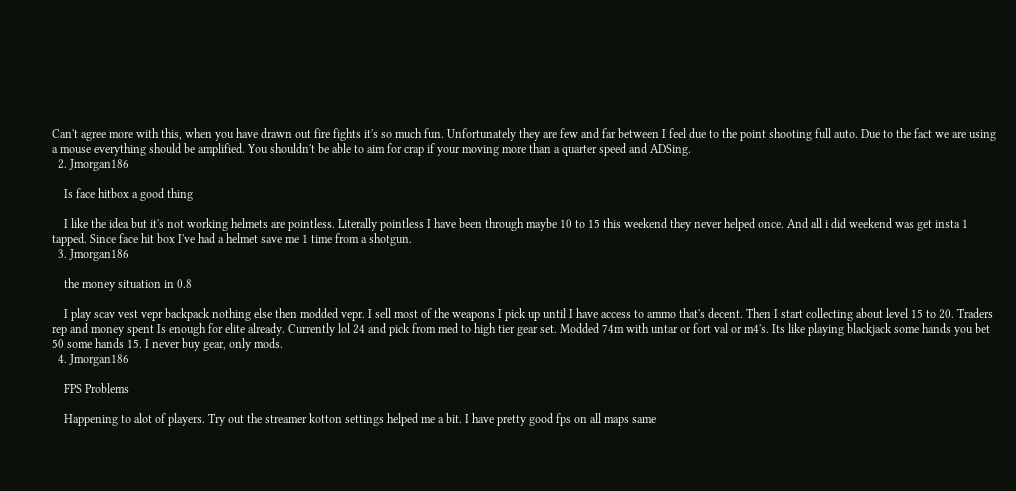Can't agree more with this, when you have drawn out fire fights it's so much fun. Unfortunately they are few and far between I feel due to the point shooting full auto. Due to the fact we are using a mouse everything should be amplified. You shouldn't be able to aim for crap if your moving more than a quarter speed and ADSing.
  2. Jmorgan186

    Is face hitbox a good thing

    I like the idea but it's not working helmets are pointless. Literally pointless I have been through maybe 10 to 15 this weekend they never helped once. And all i did weekend was get insta 1 tapped. Since face hit box I've had a helmet save me 1 time from a shotgun.
  3. Jmorgan186

    the money situation in 0.8

    I play scav vest vepr backpack nothing else then modded vepr. I sell most of the weapons I pick up until I have access to ammo that's decent. Then I start collecting about level 15 to 20. Traders rep and money spent Is enough for elite already. Currently lol 24 and pick from med to high tier gear set. Modded 74m with untar or fort val or m4's. Its like playing blackjack some hands you bet 50 some hands 15. I never buy gear, only mods.
  4. Jmorgan186

    FPS Problems

    Happening to alot of players. Try out the streamer kotton settings helped me a bit. I have pretty good fps on all maps same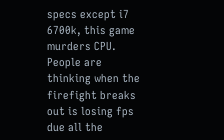specs except i7 6700k, this game murders CPU. People are thinking when the firefight breaks out is losing fps due all the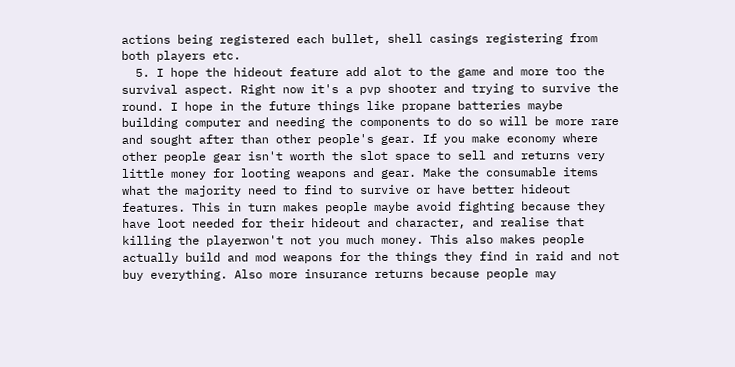actions being registered each bullet, shell casings registering from both players etc.
  5. I hope the hideout feature add alot to the game and more too the survival aspect. Right now it's a pvp shooter and trying to survive the round. I hope in the future things like propane batteries maybe building computer and needing the components to do so will be more rare and sought after than other people's gear. If you make economy where other people gear isn't worth the slot space to sell and returns very little money for looting weapons and gear. Make the consumable items what the majority need to find to survive or have better hideout features. This in turn makes people maybe avoid fighting because they have loot needed for their hideout and character, and realise that killing the playerwon't not you much money. This also makes people actually build and mod weapons for the things they find in raid and not buy everything. Also more insurance returns because people may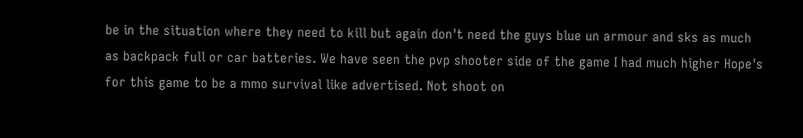be in the situation where they need to kill but again don't need the guys blue un armour and sks as much as backpack full or car batteries. We have seen the pvp shooter side of the game I had much higher Hope's for this game to be a mmo survival like advertised. Not shoot on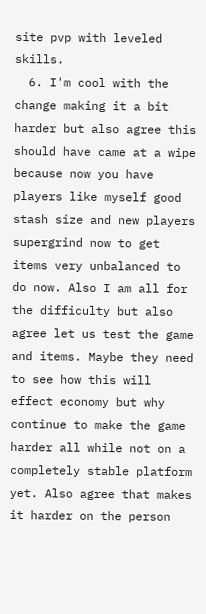site pvp with leveled skills.
  6. I'm cool with the change making it a bit harder but also agree this should have came at a wipe because now you have players like myself good stash size and new players supergrind now to get items very unbalanced to do now. Also I am all for the difficulty but also agree let us test the game and items. Maybe they need to see how this will effect economy but why continue to make the game harder all while not on a completely stable platform yet. Also agree that makes it harder on the person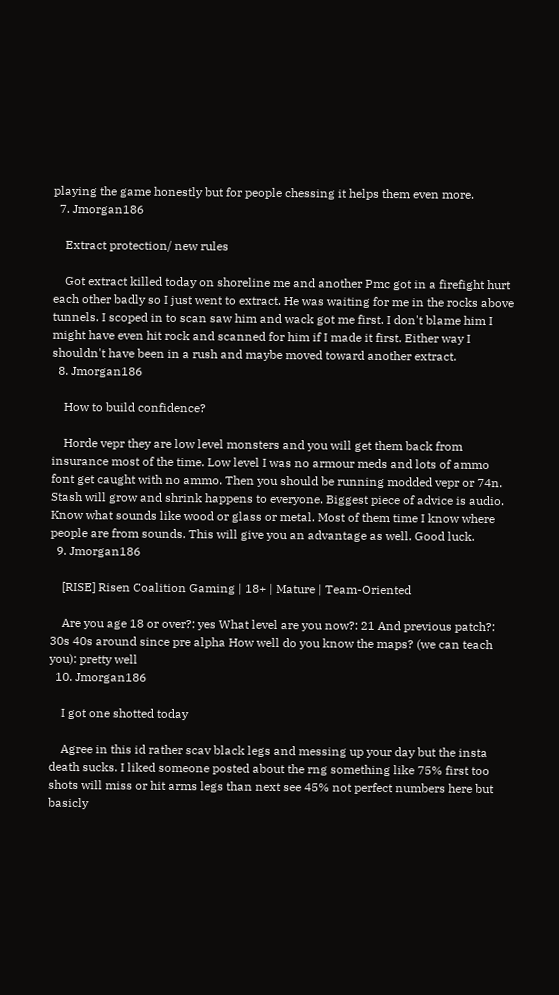playing the game honestly but for people chessing it helps them even more.
  7. Jmorgan186

    Extract protection/ new rules

    Got extract killed today on shoreline me and another Pmc got in a firefight hurt each other badly so I just went to extract. He was waiting for me in the rocks above tunnels. I scoped in to scan saw him and wack got me first. I don't blame him I might have even hit rock and scanned for him if I made it first. Either way I shouldn't have been in a rush and maybe moved toward another extract.
  8. Jmorgan186

    How to build confidence?

    Horde vepr they are low level monsters and you will get them back from insurance most of the time. Low level I was no armour meds and lots of ammo font get caught with no ammo. Then you should be running modded vepr or 74n. Stash will grow and shrink happens to everyone. Biggest piece of advice is audio. Know what sounds like wood or glass or metal. Most of them time I know where people are from sounds. This will give you an advantage as well. Good luck.
  9. Jmorgan186

    [RISE] Risen Coalition Gaming | 18+ | Mature | Team-Oriented

    Are you age 18 or over?: yes What level are you now?: 21 And previous patch?: 30s 40s around since pre alpha How well do you know the maps? (we can teach you): pretty well
  10. Jmorgan186

    I got one shotted today

    Agree in this id rather scav black legs and messing up your day but the insta death sucks. I liked someone posted about the rng something like 75% first too shots will miss or hit arms legs than next see 45% not perfect numbers here but basicly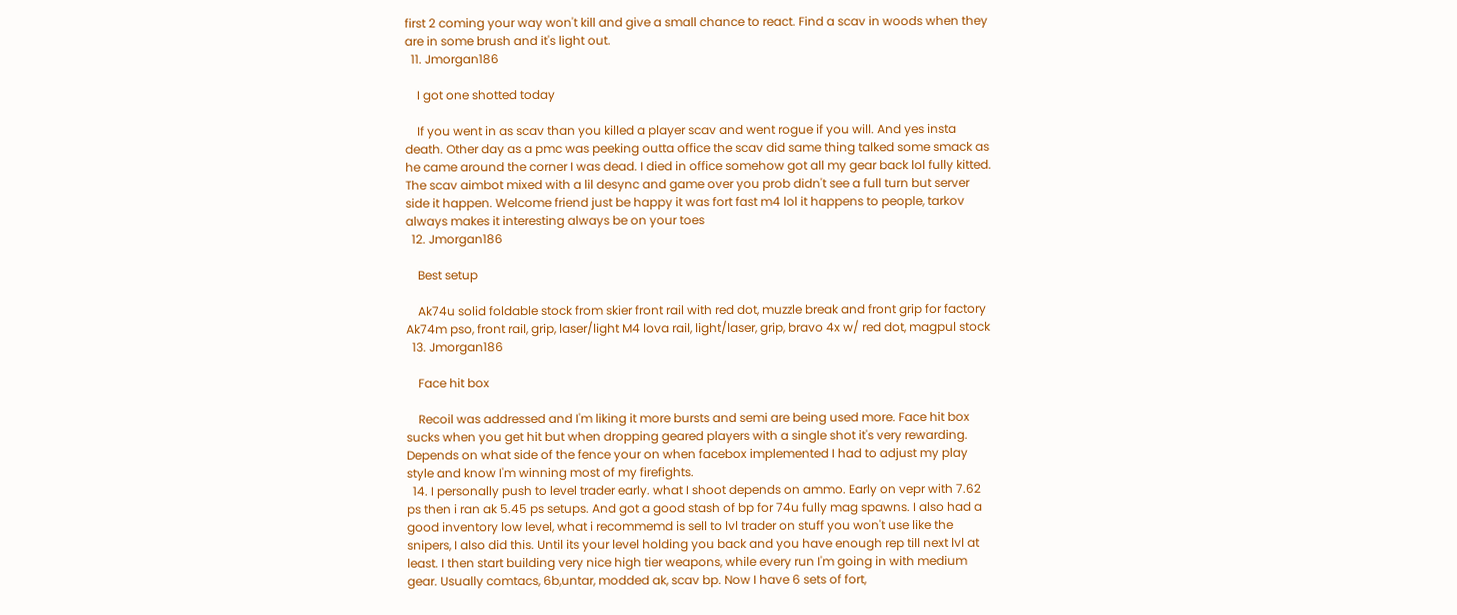first 2 coming your way won't kill and give a small chance to react. Find a scav in woods when they are in some brush and it's light out.
  11. Jmorgan186

    I got one shotted today

    If you went in as scav than you killed a player scav and went rogue if you will. And yes insta death. Other day as a pmc was peeking outta office the scav did same thing talked some smack as he came around the corner I was dead. I died in office somehow got all my gear back lol fully kitted. The scav aimbot mixed with a lil desync and game over you prob didn't see a full turn but server side it happen. Welcome friend just be happy it was fort fast m4 lol it happens to people, tarkov always makes it interesting always be on your toes
  12. Jmorgan186

    Best setup

    Ak74u solid foldable stock from skier front rail with red dot, muzzle break and front grip for factory Ak74m pso, front rail, grip, laser/light M4 lova rail, light/laser, grip, bravo 4x w/ red dot, magpul stock
  13. Jmorgan186

    Face hit box

    Recoil was addressed and I'm liking it more bursts and semi are being used more. Face hit box sucks when you get hit but when dropping geared players with a single shot it's very rewarding. Depends on what side of the fence your on when facebox implemented I had to adjust my play style and know I'm winning most of my firefights.
  14. I personally push to level trader early. what I shoot depends on ammo. Early on vepr with 7.62 ps then i ran ak 5.45 ps setups. And got a good stash of bp for 74u fully mag spawns. I also had a good inventory low level, what i recommemd is sell to lvl trader on stuff you won't use like the snipers, I also did this. Until its your level holding you back and you have enough rep till next lvl at least. I then start building very nice high tier weapons, while every run I'm going in with medium gear. Usually comtacs, 6b,untar, modded ak, scav bp. Now I have 6 sets of fort,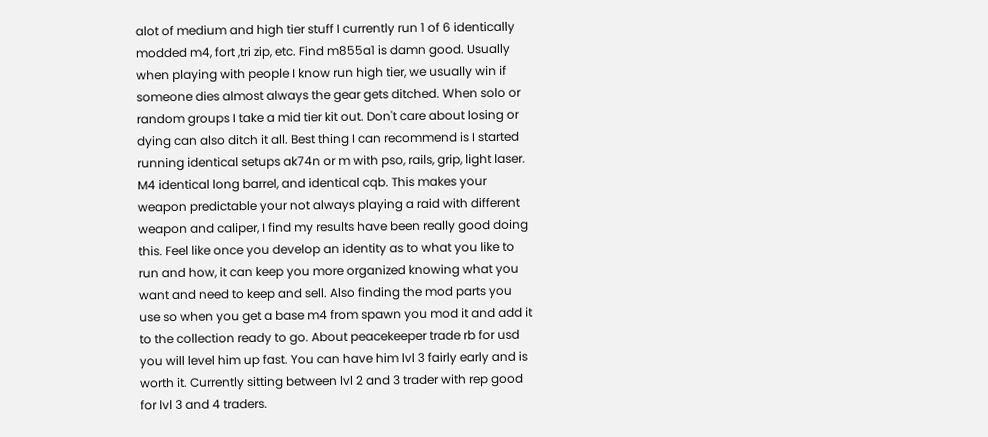alot of medium and high tier stuff I currently run 1 of 6 identically modded m4, fort ,tri zip, etc. Find m855a1 is damn good. Usually when playing with people I know run high tier, we usually win if someone dies almost always the gear gets ditched. When solo or random groups I take a mid tier kit out. Don't care about losing or dying can also ditch it all. Best thing I can recommend is I started running identical setups ak74n or m with pso, rails, grip, light laser. M4 identical long barrel, and identical cqb. This makes your weapon predictable your not always playing a raid with different weapon and caliper, I find my results have been really good doing this. Feel like once you develop an identity as to what you like to run and how, it can keep you more organized knowing what you want and need to keep and sell. Also finding the mod parts you use so when you get a base m4 from spawn you mod it and add it to the collection ready to go. About peacekeeper trade rb for usd you will level him up fast. You can have him lvl 3 fairly early and is worth it. Currently sitting between lvl 2 and 3 trader with rep good for lvl 3 and 4 traders.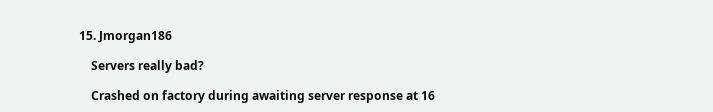15. Jmorgan186

    Servers really bad?

    Crashed on factory during awaiting server response at 16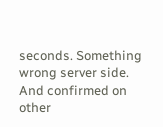seconds. Something wrong server side. And confirmed on other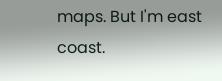maps. But I'm east coast.